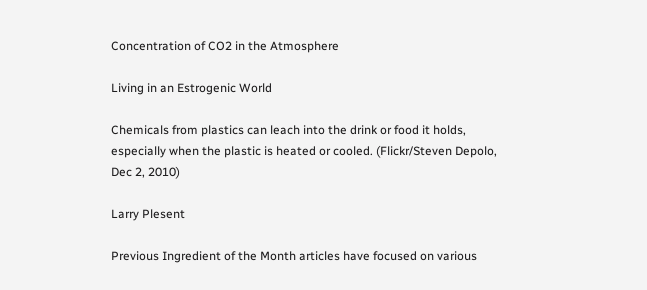Concentration of CO2 in the Atmosphere

Living in an Estrogenic World

Chemicals from plastics can leach into the drink or food it holds, especially when the plastic is heated or cooled. (Flickr/Steven Depolo, Dec 2, 2010)

Larry Plesent

Previous Ingredient of the Month articles have focused on various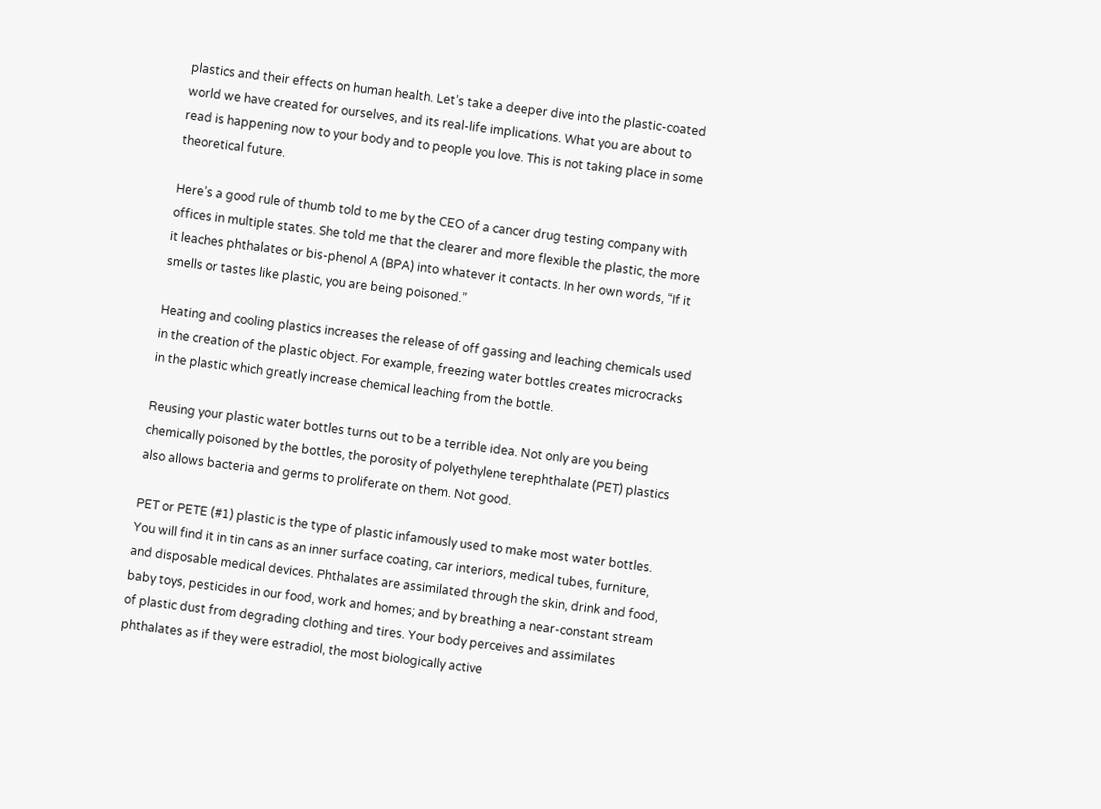plastics and their effects on human health. Let’s take a deeper dive into the plastic-coated world we have created for ourselves, and its real-life implications. What you are about to read is happening now to your body and to people you love. This is not taking place in some theoretical future.

Here’s a good rule of thumb told to me by the CEO of a cancer drug testing company with offices in multiple states. She told me that the clearer and more flexible the plastic, the more it leaches phthalates or bis-phenol A (BPA) into whatever it contacts. In her own words, “If it smells or tastes like plastic, you are being poisoned.”

Heating and cooling plastics increases the release of off gassing and leaching chemicals used in the creation of the plastic object. For example, freezing water bottles creates microcracks in the plastic which greatly increase chemical leaching from the bottle.

Reusing your plastic water bottles turns out to be a terrible idea. Not only are you being chemically poisoned by the bottles, the porosity of polyethylene terephthalate (PET) plastics also allows bacteria and germs to proliferate on them. Not good.

PET or PETE (#1) plastic is the type of plastic infamously used to make most water bottles. You will find it in tin cans as an inner surface coating, car interiors, medical tubes, furniture, and disposable medical devices. Phthalates are assimilated through the skin, drink and food, baby toys, pesticides in our food, work and homes; and by breathing a near-constant stream of plastic dust from degrading clothing and tires. Your body perceives and assimilates phthalates as if they were estradiol, the most biologically active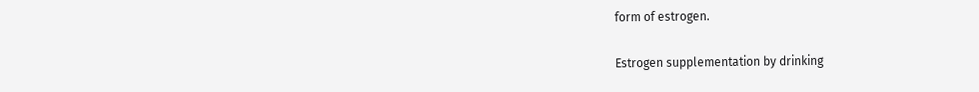form of estrogen.

Estrogen supplementation by drinking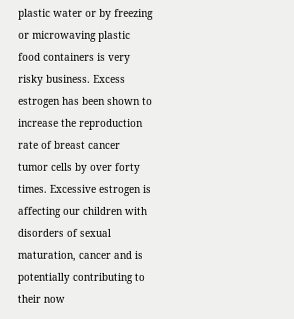plastic water or by freezing or microwaving plastic food containers is very risky business. Excess estrogen has been shown to increase the reproduction rate of breast cancer tumor cells by over forty times. Excessive estrogen is affecting our children with disorders of sexual maturation, cancer and is potentially contributing to their now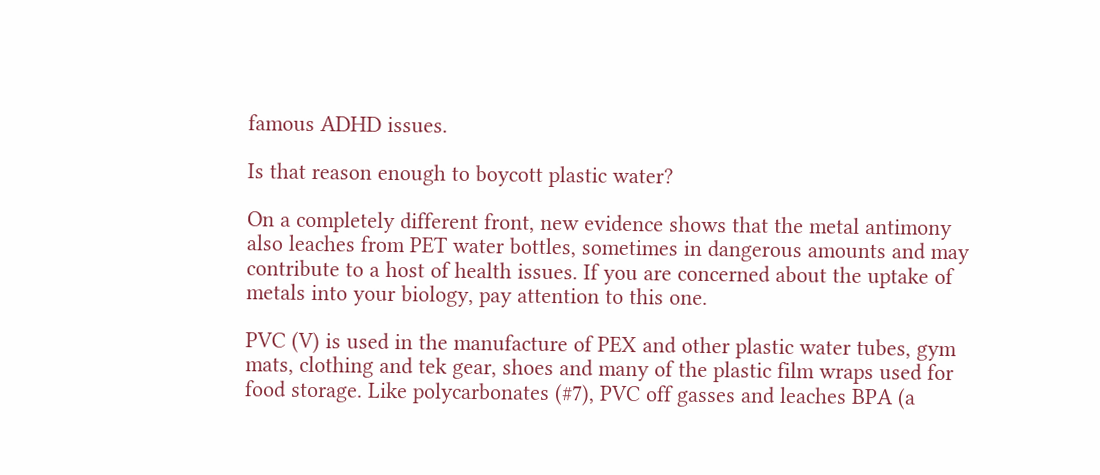famous ADHD issues.

Is that reason enough to boycott plastic water?

On a completely different front, new evidence shows that the metal antimony also leaches from PET water bottles, sometimes in dangerous amounts and may contribute to a host of health issues. If you are concerned about the uptake of metals into your biology, pay attention to this one.

PVC (V) is used in the manufacture of PEX and other plastic water tubes, gym mats, clothing and tek gear, shoes and many of the plastic film wraps used for food storage. Like polycarbonates (#7), PVC off gasses and leaches BPA (a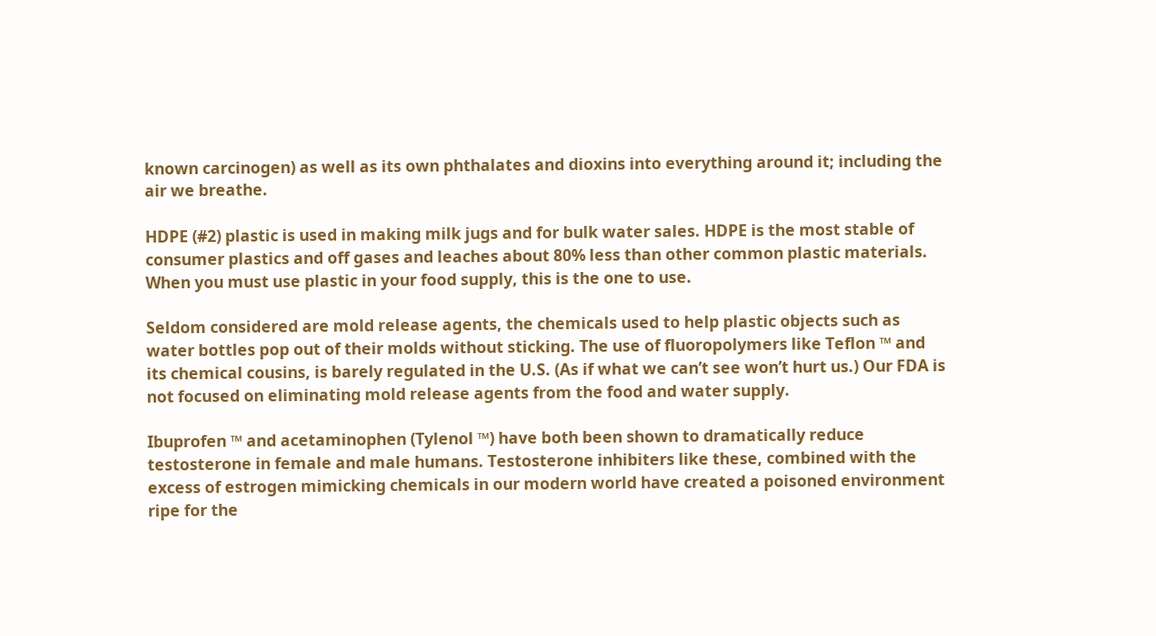known carcinogen) as well as its own phthalates and dioxins into everything around it; including the air we breathe.

HDPE (#2) plastic is used in making milk jugs and for bulk water sales. HDPE is the most stable of consumer plastics and off gases and leaches about 80% less than other common plastic materials. When you must use plastic in your food supply, this is the one to use.

Seldom considered are mold release agents, the chemicals used to help plastic objects such as water bottles pop out of their molds without sticking. The use of fluoropolymers like Teflon ™ and its chemical cousins, is barely regulated in the U.S. (As if what we can’t see won’t hurt us.) Our FDA is not focused on eliminating mold release agents from the food and water supply.

Ibuprofen ™ and acetaminophen (Tylenol ™) have both been shown to dramatically reduce testosterone in female and male humans. Testosterone inhibiters like these, combined with the excess of estrogen mimicking chemicals in our modern world have created a poisoned environment ripe for the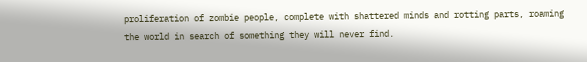proliferation of zombie people, complete with shattered minds and rotting parts, roaming the world in search of something they will never find.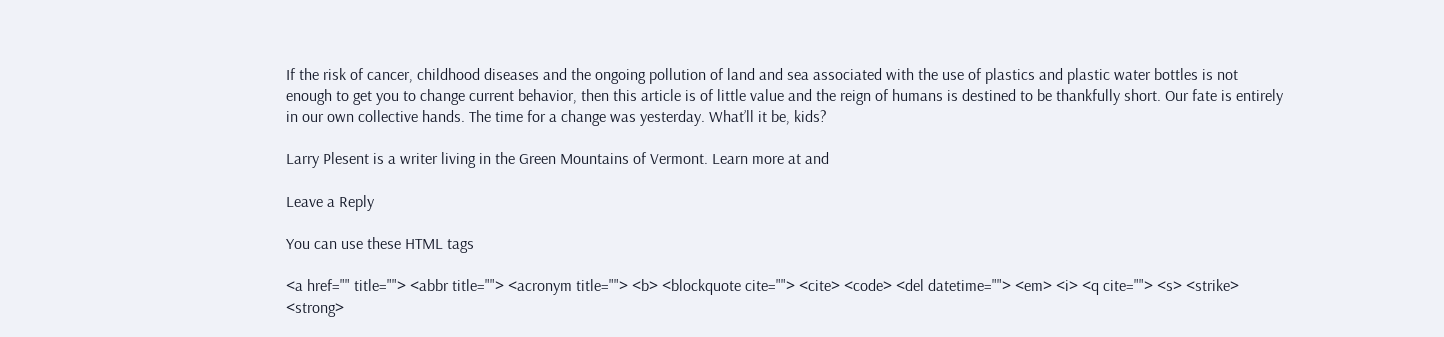If the risk of cancer, childhood diseases and the ongoing pollution of land and sea associated with the use of plastics and plastic water bottles is not enough to get you to change current behavior, then this article is of little value and the reign of humans is destined to be thankfully short. Our fate is entirely in our own collective hands. The time for a change was yesterday. What’ll it be, kids?

Larry Plesent is a writer living in the Green Mountains of Vermont. Learn more at and

Leave a Reply

You can use these HTML tags

<a href="" title=""> <abbr title=""> <acronym title=""> <b> <blockquote cite=""> <cite> <code> <del datetime=""> <em> <i> <q cite=""> <s> <strike> <strong>